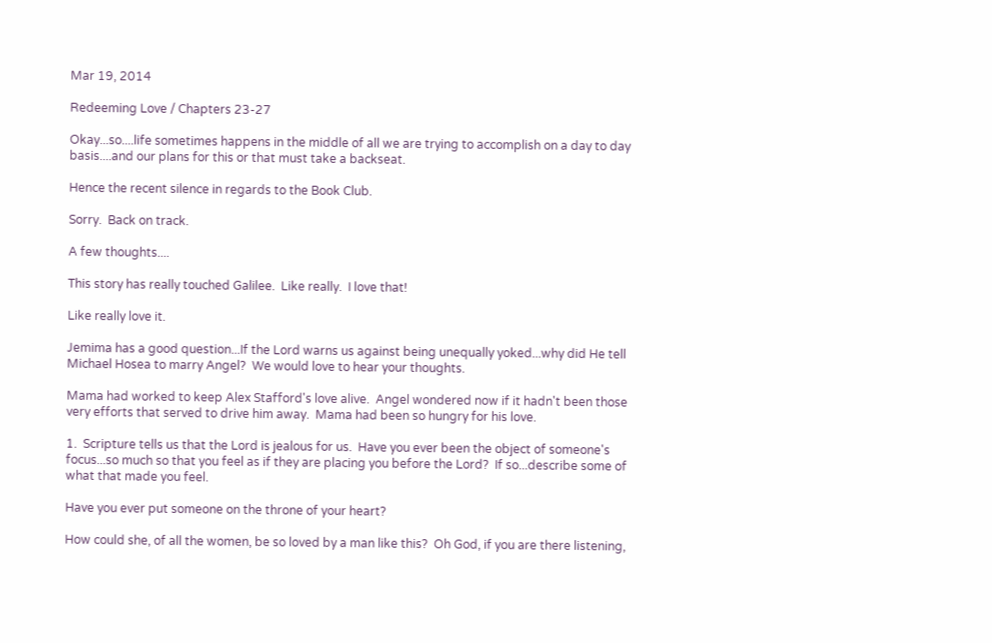Mar 19, 2014

Redeeming Love / Chapters 23-27

Okay...so....life sometimes happens in the middle of all we are trying to accomplish on a day to day basis....and our plans for this or that must take a backseat.

Hence the recent silence in regards to the Book Club.

Sorry.  Back on track.

A few thoughts....

This story has really touched Galilee.  Like really.  I love that!

Like really love it.

Jemima has a good question...If the Lord warns us against being unequally yoked...why did He tell Michael Hosea to marry Angel?  We would love to hear your thoughts.

Mama had worked to keep Alex Stafford's love alive.  Angel wondered now if it hadn't been those very efforts that served to drive him away.  Mama had been so hungry for his love.

1.  Scripture tells us that the Lord is jealous for us.  Have you ever been the object of someone's focus...so much so that you feel as if they are placing you before the Lord?  If so...describe some of what that made you feel.

Have you ever put someone on the throne of your heart?

How could she, of all the women, be so loved by a man like this?  Oh God, if you are there listening,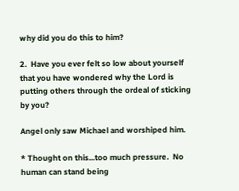why did you do this to him?

2.  Have you ever felt so low about yourself that you have wondered why the Lord is putting others through the ordeal of sticking by you?

Angel only saw Michael and worshiped him.

* Thought on this...too much pressure.  No human can stand being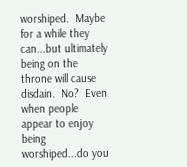worshiped.  Maybe for a while they can...but ultimately being on the throne will cause disdain.  No?  Even when people appear to enjoy being worshiped...do you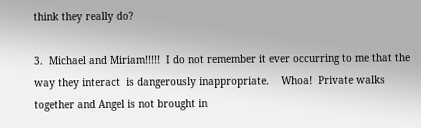think they really do?

3.  Michael and Miriam!!!!!  I do not remember it ever occurring to me that the way they interact  is dangerously inappropriate.    Whoa!  Private walks together and Angel is not brought in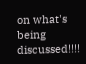on what's being discussed!!!!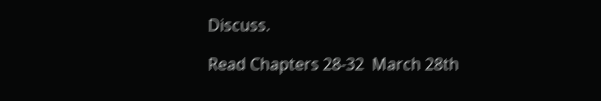Discuss.

Read Chapters 28-32  March 28th